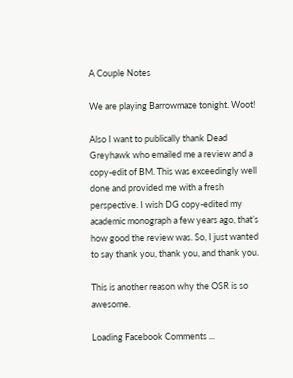A Couple Notes

We are playing Barrowmaze tonight. Woot!

Also I want to publically thank Dead Greyhawk who emailed me a review and a copy-edit of BM. This was exceedingly well done and provided me with a fresh perspective. I wish DG copy-edited my academic monograph a few years ago, that’s how good the review was. So, I just wanted to say thank you, thank you, and thank you.

This is another reason why the OSR is so awesome.

Loading Facebook Comments ...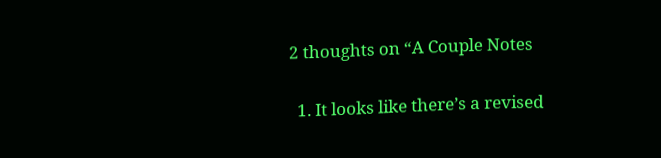2 thoughts on “A Couple Notes

  1. It looks like there’s a revised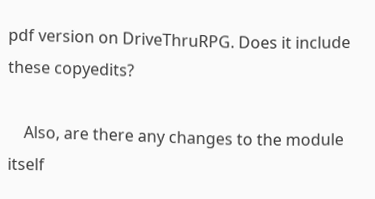pdf version on DriveThruRPG. Does it include these copyedits?

    Also, are there any changes to the module itself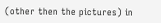(other then the pictures) in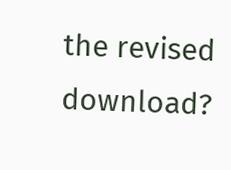the revised download?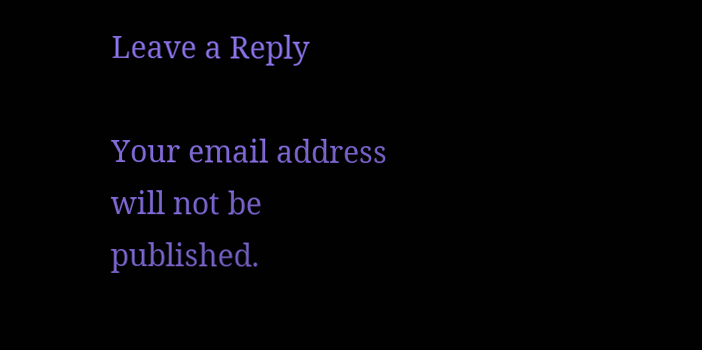Leave a Reply

Your email address will not be published.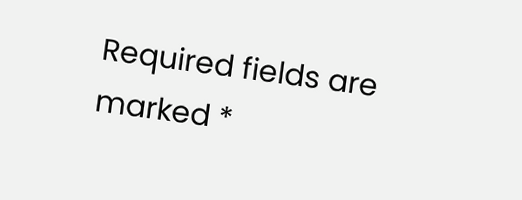Required fields are marked *